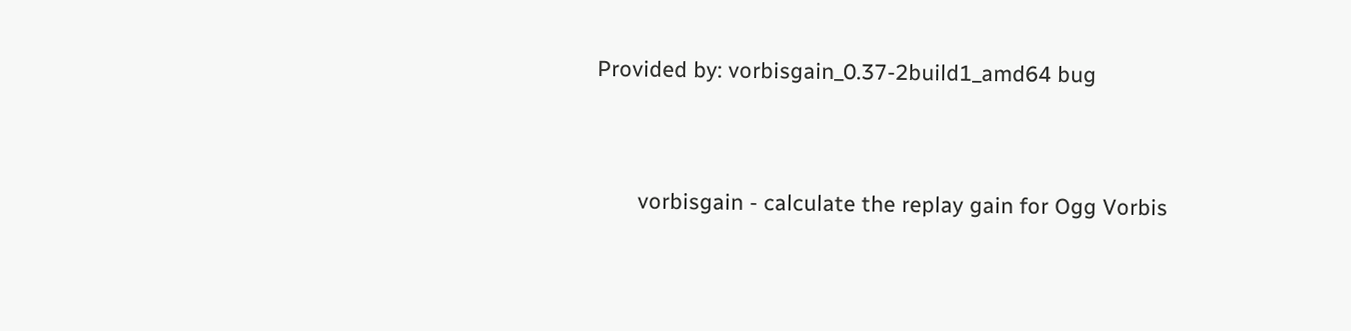Provided by: vorbisgain_0.37-2build1_amd64 bug


       vorbisgain - calculate the replay gain for Ogg Vorbis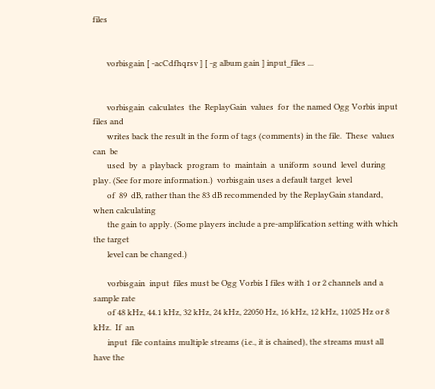files


       vorbisgain [ -acCdfhqrsv ] [ -g album gain ] input_files ...


       vorbisgain  calculates  the  ReplayGain  values  for  the named Ogg Vorbis input files and
       writes back the result in the form of tags (comments) in the file.  These  values  can  be
       used  by  a  playback  program  to  maintain  a  uniform  sound  level  during  play. (See for more information.)  vorbisgain uses a default target  level
       of  89  dB, rather than the 83 dB recommended by the ReplayGain standard, when calculating
       the gain to apply. (Some players include a pre-amplification setting with which the target
       level can be changed.)

       vorbisgain  input  files must be Ogg Vorbis I files with 1 or 2 channels and a sample rate
       of 48 kHz, 44.1 kHz, 32 kHz, 24 kHz, 22050 Hz, 16 kHz, 12 kHz, 11025 Hz or 8  kHz.  If  an
       input  file contains multiple streams (i.e., it is chained), the streams must all have the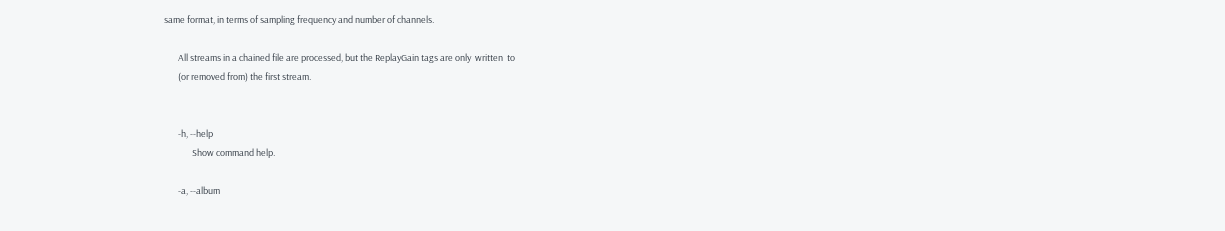same format, in terms of sampling frequency and number of channels.

       All streams in a chained file are processed, but the ReplayGain tags are only  written  to
       (or removed from) the first stream.


       -h, --help
              Show command help.

       -a, --album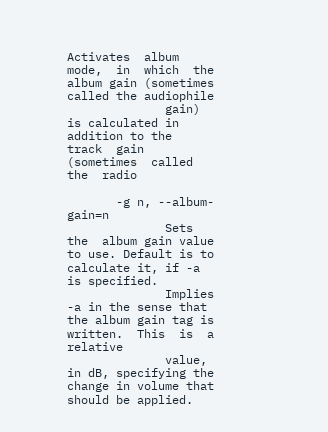Activates  album  mode,  in  which  the album gain (sometimes called the audiophile
              gain) is calculated in addition to the  track  gain  (sometimes  called  the  radio

       -g n, --album-gain=n
              Sets  the  album gain value to use. Default is to calculate it, if -a is specified.
              Implies -a in the sense that the album gain tag is  written.  This  is  a  relative
              value, in dB, specifying the change in volume that should be applied.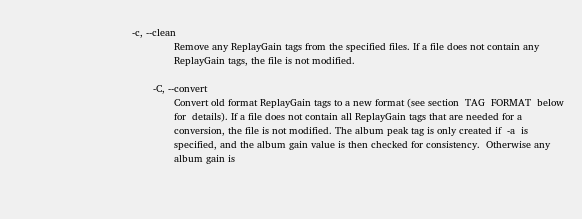-c, --clean
              Remove any ReplayGain tags from the specified files. If a file does not contain any
              ReplayGain tags, the file is not modified.

       -C, --convert
              Convert old format ReplayGain tags to a new format (see section  TAG  FORMAT  below
              for  details). If a file does not contain all ReplayGain tags that are needed for a
              conversion, the file is not modified. The album peak tag is only created if  -a  is
              specified, and the album gain value is then checked for consistency.  Otherwise any
              album gain is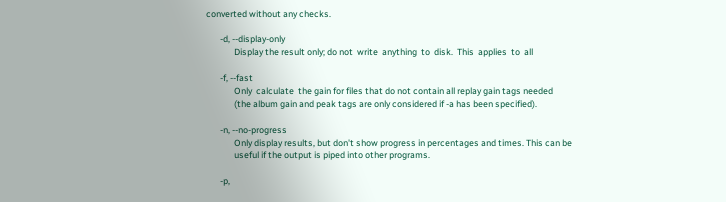converted without any checks.

       -d, --display-only
              Display the result only; do not  write  anything  to  disk.  This  applies  to  all

       -f, --fast
              Only  calculate  the gain for files that do not contain all replay gain tags needed
              (the album gain and peak tags are only considered if -a has been specified).

       -n, --no-progress
              Only display results, but don't show progress in percentages and times. This can be
              useful if the output is piped into other programs.

       -p,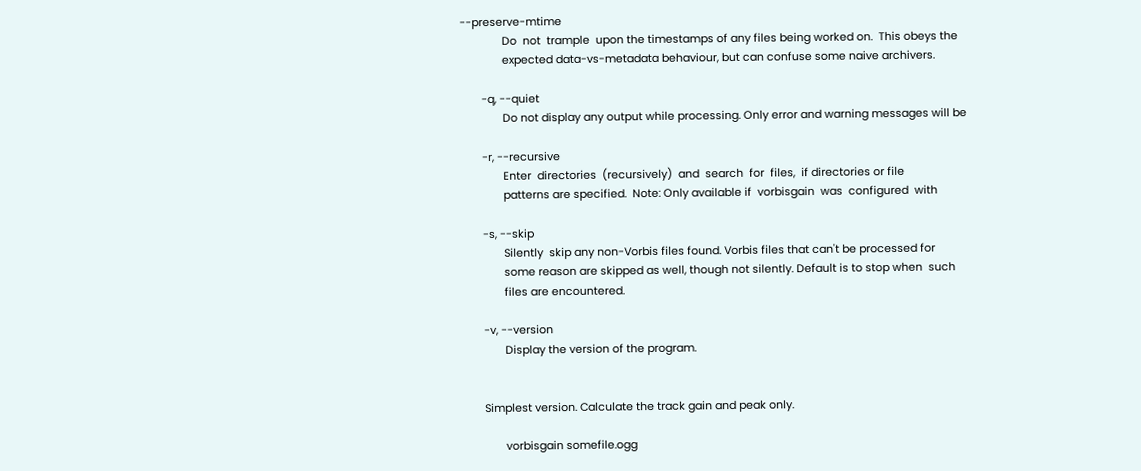--preserve-mtime
              Do  not  trample  upon the timestamps of any files being worked on.  This obeys the
              expected data-vs-metadata behaviour, but can confuse some naive archivers.

       -q, --quiet
              Do not display any output while processing. Only error and warning messages will be

       -r, --recursive
              Enter  directories  (recursively)  and  search  for  files,  if directories or file
              patterns are specified.  Note: Only available if  vorbisgain  was  configured  with

       -s, --skip
              Silently  skip any non-Vorbis files found. Vorbis files that can't be processed for
              some reason are skipped as well, though not silently. Default is to stop when  such
              files are encountered.

       -v, --version
              Display the version of the program.


       Simplest version. Calculate the track gain and peak only.

              vorbisgain somefile.ogg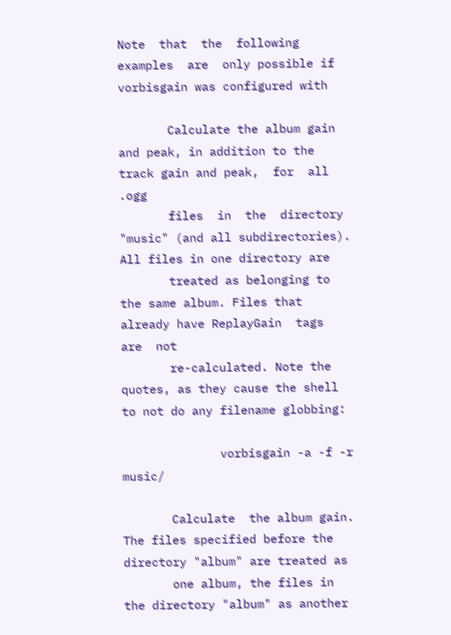Note  that  the  following  examples  are  only possible if vorbisgain was configured with

       Calculate the album gain and peak, in addition to the track gain and peak,  for  all  .ogg
       files  in  the  directory "music" (and all subdirectories). All files in one directory are
       treated as belonging to the same album. Files that already have ReplayGain  tags  are  not
       re-calculated. Note the quotes, as they cause the shell to not do any filename globbing:

              vorbisgain -a -f -r music/

       Calculate  the album gain. The files specified before the directory "album" are treated as
       one album, the files in the directory "album" as another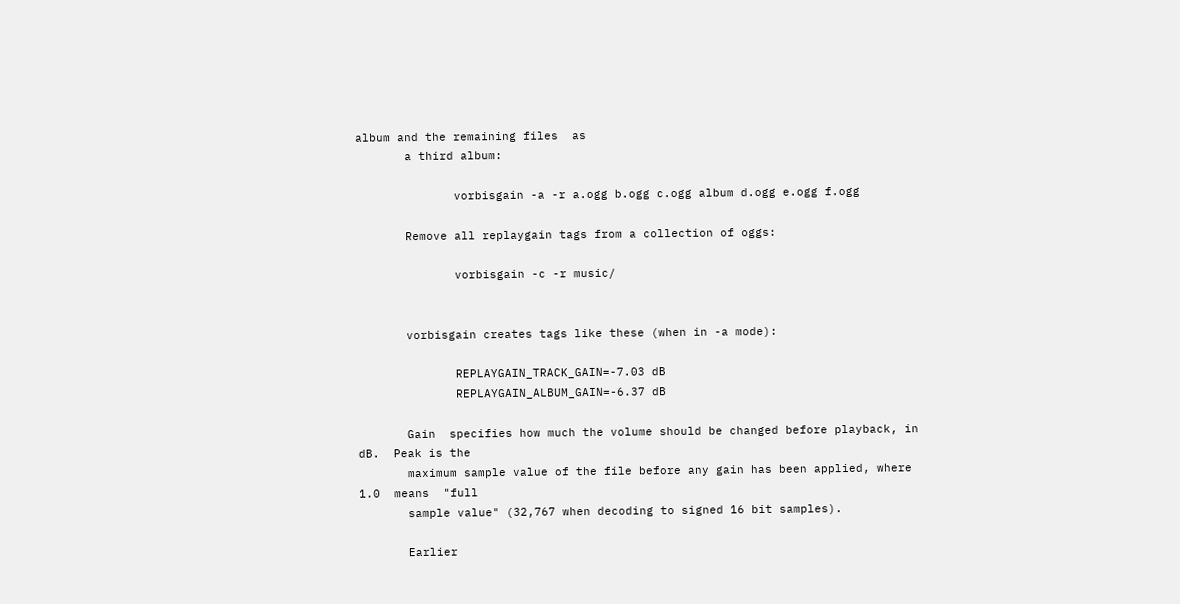album and the remaining files  as
       a third album:

              vorbisgain -a -r a.ogg b.ogg c.ogg album d.ogg e.ogg f.ogg

       Remove all replaygain tags from a collection of oggs:

              vorbisgain -c -r music/


       vorbisgain creates tags like these (when in -a mode):

              REPLAYGAIN_TRACK_GAIN=-7.03 dB
              REPLAYGAIN_ALBUM_GAIN=-6.37 dB

       Gain  specifies how much the volume should be changed before playback, in dB.  Peak is the
       maximum sample value of the file before any gain has been applied, where 1.0  means  "full
       sample value" (32,767 when decoding to signed 16 bit samples).

       Earlier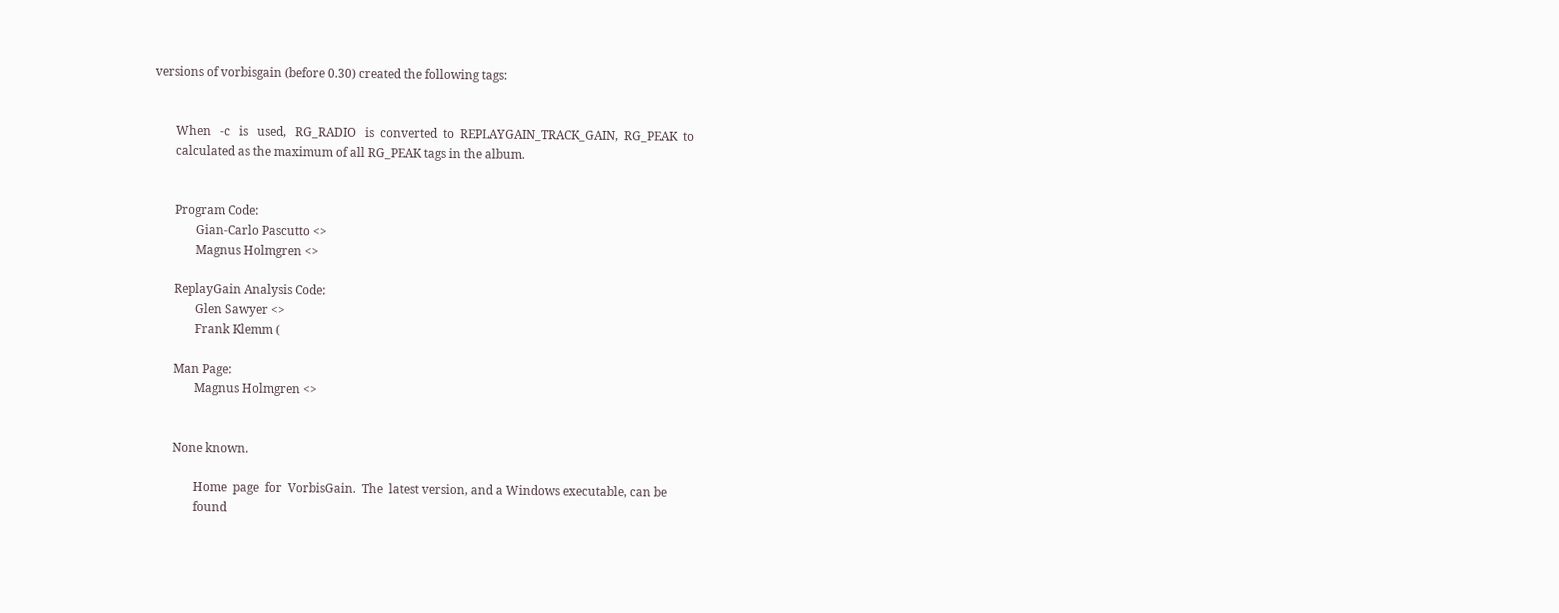versions of vorbisgain (before 0.30) created the following tags:


       When   -c   is   used,   RG_RADIO   is  converted  to  REPLAYGAIN_TRACK_GAIN,  RG_PEAK  to
       calculated as the maximum of all RG_PEAK tags in the album.


       Program Code:
              Gian-Carlo Pascutto <>
              Magnus Holmgren <>

       ReplayGain Analysis Code:
              Glen Sawyer <>
              Frank Klemm (

       Man Page:
              Magnus Holmgren <>


       None known.

              Home  page  for  VorbisGain.  The  latest version, and a Windows executable, can be
              found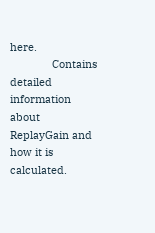here.
              Contains detailed information about ReplayGain and how it is calculated.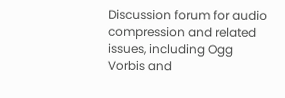Discussion forum for audio compression and related issues, including Ogg Vorbis and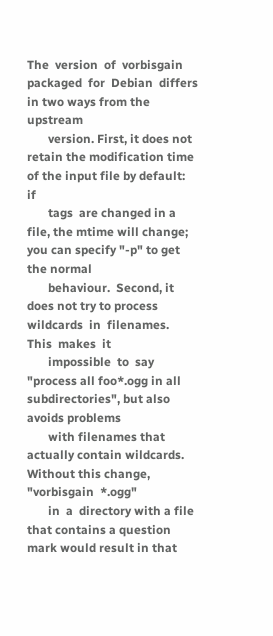The  version  of  vorbisgain  packaged  for  Debian  differs in two ways from the upstream
       version. First, it does not retain the modification time of the input file by default:  if
       tags  are changed in a file, the mtime will change; you can specify "-p" to get the normal
       behaviour.  Second, it does not try to process  wildcards  in  filenames.  This  makes  it
       impossible  to  say "process all foo*.ogg in all subdirectories", but also avoids problems
       with filenames that actually contain wildcards.  Without this change,  "vorbisgain  *.ogg"
       in  a  directory with a file that contains a question mark would result in that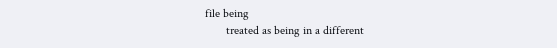file being
       treated as being in a different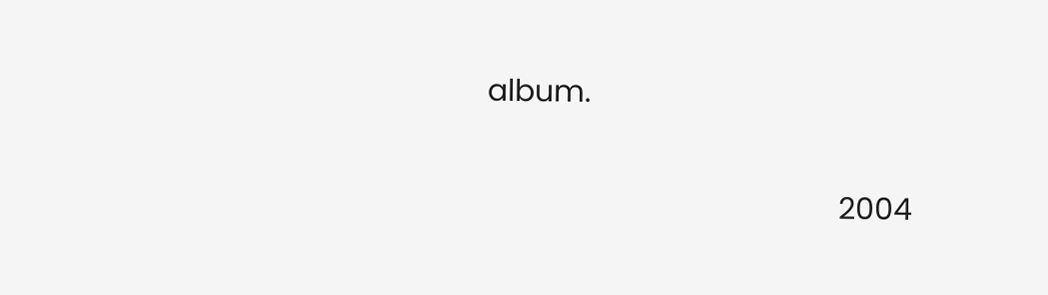album.

                                            2004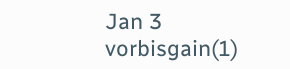Jan 3                              vorbisgain(1)